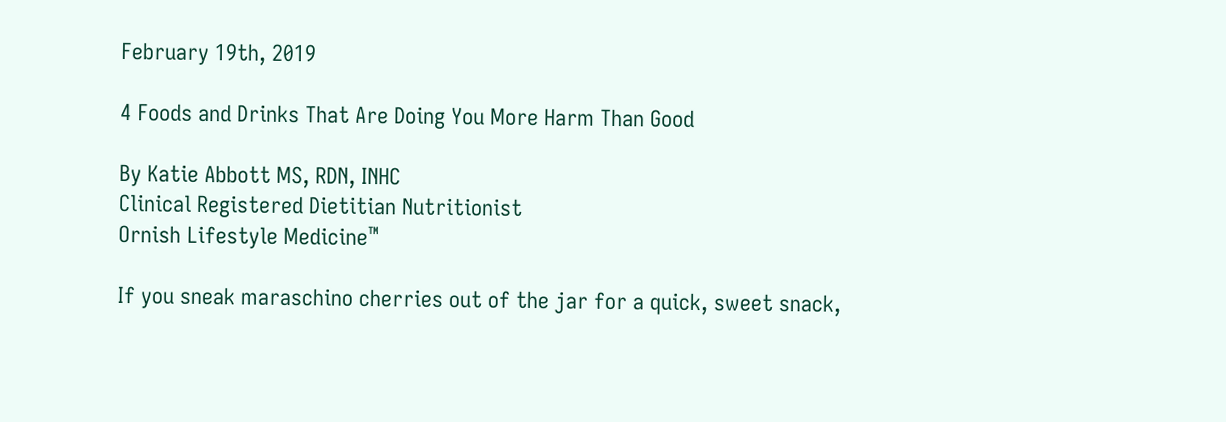February 19th, 2019

4 Foods and Drinks That Are Doing You More Harm Than Good

By Katie Abbott MS, RDN, INHC
Clinical Registered Dietitian Nutritionist
Ornish Lifestyle Medicine™

If you sneak maraschino cherries out of the jar for a quick, sweet snack,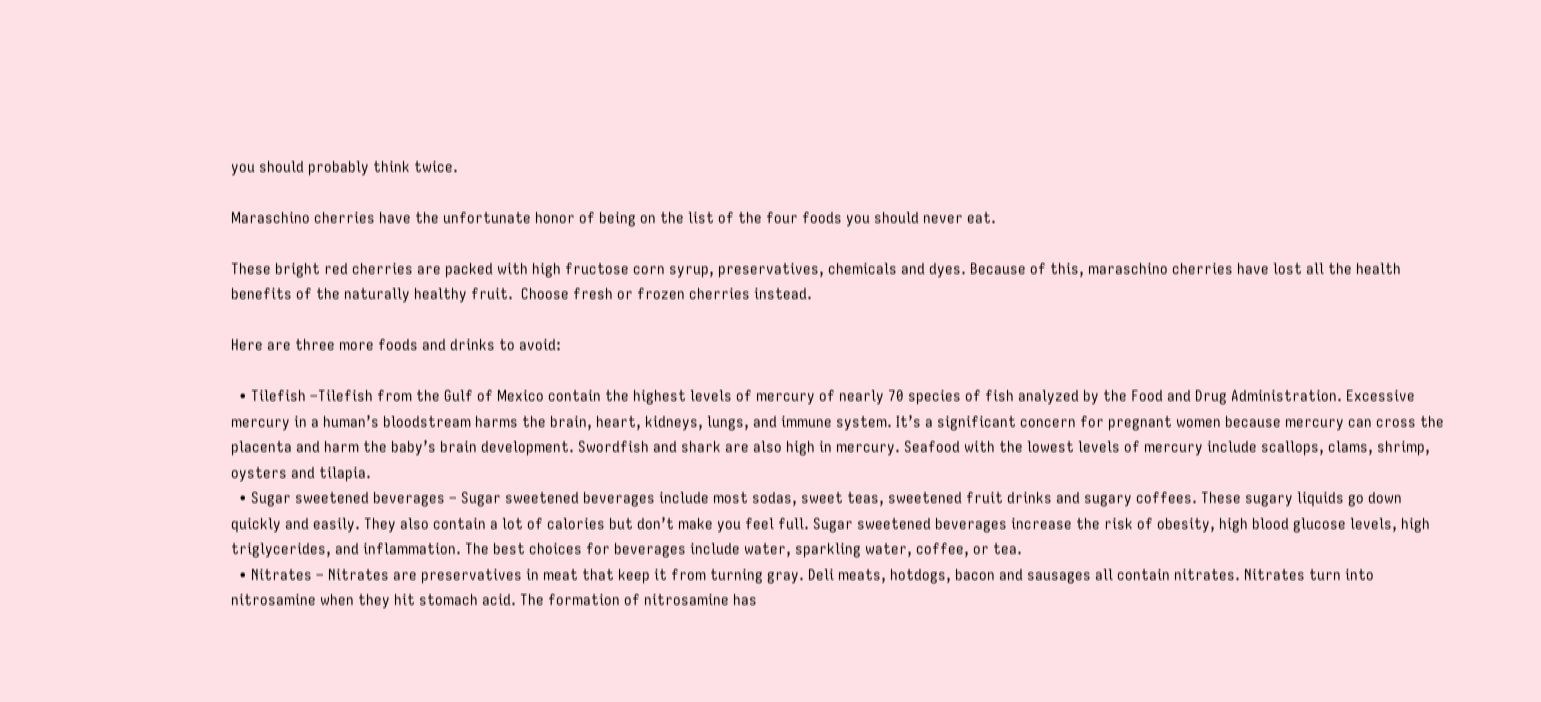you should probably think twice.

Maraschino cherries have the unfortunate honor of being on the list of the four foods you should never eat.

These bright red cherries are packed with high fructose corn syrup, preservatives, chemicals and dyes. Because of this, maraschino cherries have lost all the health benefits of the naturally healthy fruit.  Choose fresh or frozen cherries instead.

Here are three more foods and drinks to avoid:

  • Tilefish –Tilefish from the Gulf of Mexico contain the highest levels of mercury of nearly 70 species of fish analyzed by the Food and Drug Administration. Excessive mercury in a human’s bloodstream harms the brain, heart, kidneys, lungs, and immune system. It’s a significant concern for pregnant women because mercury can cross the placenta and harm the baby’s brain development. Swordfish and shark are also high in mercury. Seafood with the lowest levels of mercury include scallops, clams, shrimp, oysters and tilapia.
  • Sugar sweetened beverages – Sugar sweetened beverages include most sodas, sweet teas, sweetened fruit drinks and sugary coffees. These sugary liquids go down quickly and easily. They also contain a lot of calories but don’t make you feel full. Sugar sweetened beverages increase the risk of obesity, high blood glucose levels, high triglycerides, and inflammation. The best choices for beverages include water, sparkling water, coffee, or tea.
  • Nitrates – Nitrates are preservatives in meat that keep it from turning gray. Deli meats, hotdogs, bacon and sausages all contain nitrates. Nitrates turn into nitrosamine when they hit stomach acid. The formation of nitrosamine has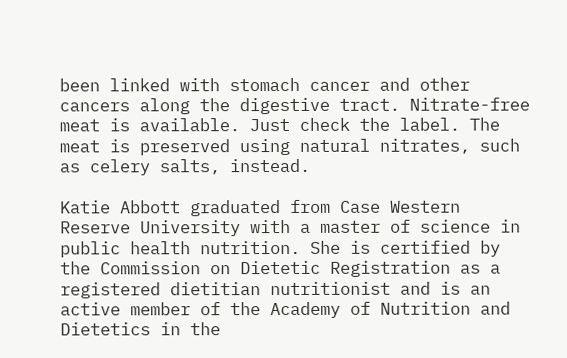been linked with stomach cancer and other cancers along the digestive tract. Nitrate-free meat is available. Just check the label. The meat is preserved using natural nitrates, such as celery salts, instead.

Katie Abbott graduated from Case Western Reserve University with a master of science in public health nutrition. She is certified by the Commission on Dietetic Registration as a registered dietitian nutritionist and is an active member of the Academy of Nutrition and Dietetics in the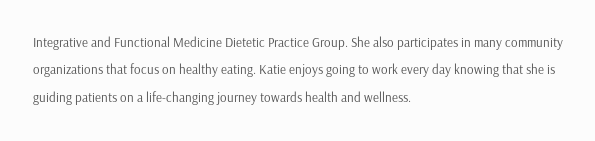Integrative and Functional Medicine Dietetic Practice Group. She also participates in many community organizations that focus on healthy eating. Katie enjoys going to work every day knowing that she is guiding patients on a life-changing journey towards health and wellness.